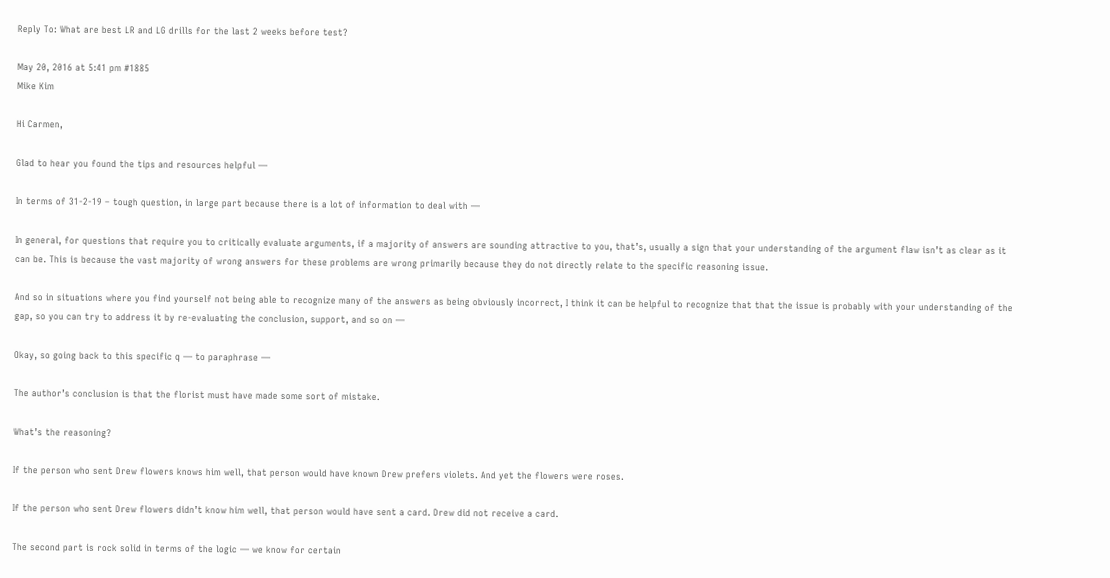Reply To: What are best LR and LG drills for the last 2 weeks before test?

May 20, 2016 at 5:41 pm #1885
Mike Kim

Hi Carmen,

Glad to hear you found the tips and resources helpful —

In terms of 31-2-19 – tough question, in large part because there is a lot of information to deal with —

In general, for questions that require you to critically evaluate arguments, if a majority of answers are sounding attractive to you, that’s, usually a sign that your understanding of the argument flaw isn’t as clear as it can be. This is because the vast majority of wrong answers for these problems are wrong primarily because they do not directly relate to the specific reasoning issue.

And so in situations where you find yourself not being able to recognize many of the answers as being obviously incorrect, I think it can be helpful to recognize that that the issue is probably with your understanding of the gap, so you can try to address it by re-evaluating the conclusion, support, and so on —

Okay, so going back to this specific q — to paraphrase —

The author’s conclusion is that the florist must have made some sort of mistake.

What’s the reasoning?

If the person who sent Drew flowers knows him well, that person would have known Drew prefers violets. And yet the flowers were roses.

If the person who sent Drew flowers didn’t know him well, that person would have sent a card. Drew did not receive a card.

The second part is rock solid in terms of the logic — we know for certain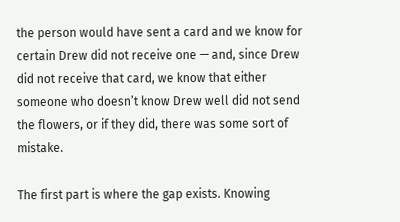the person would have sent a card and we know for certain Drew did not receive one — and, since Drew did not receive that card, we know that either someone who doesn’t know Drew well did not send the flowers, or if they did, there was some sort of mistake.

The first part is where the gap exists. Knowing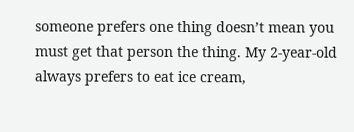someone prefers one thing doesn’t mean you must get that person the thing. My 2-year-old always prefers to eat ice cream,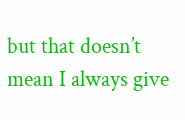but that doesn’t mean I always give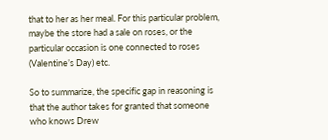that to her as her meal. For this particular problem, maybe the store had a sale on roses, or the particular occasion is one connected to roses (Valentine’s Day) etc.

So to summarize, the specific gap in reasoning is that the author takes for granted that someone who knows Drew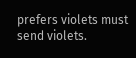prefers violets must send violets.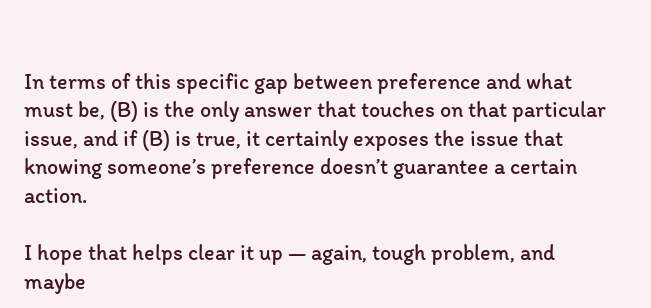In terms of this specific gap between preference and what must be, (B) is the only answer that touches on that particular issue, and if (B) is true, it certainly exposes the issue that knowing someone’s preference doesn’t guarantee a certain action.

I hope that helps clear it up — again, tough problem, and maybe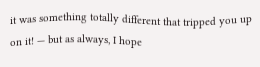it was something totally different that tripped you up on it! — but as always, I hope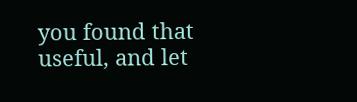you found that useful, and let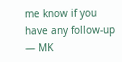me know if you have any follow-up — MK